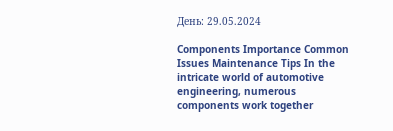День: 29.05.2024

Components Importance Common Issues Maintenance Tips In the intricate world of automotive engineering, numerous components work together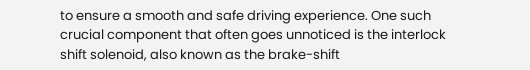to ensure a smooth and safe driving experience. One such crucial component that often goes unnoticed is the interlock shift solenoid, also known as the brake-shift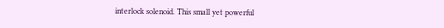interlock solenoid. This small yet powerful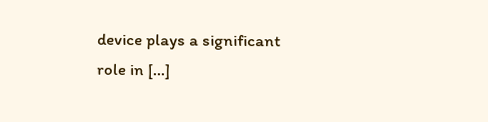device plays a significant role in […]